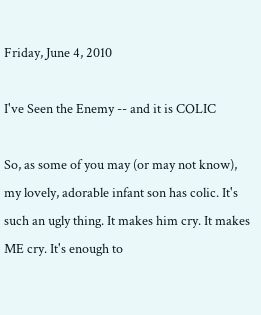Friday, June 4, 2010

I've Seen the Enemy -- and it is COLIC

So, as some of you may (or may not know), my lovely, adorable infant son has colic. It's such an ugly thing. It makes him cry. It makes ME cry. It's enough to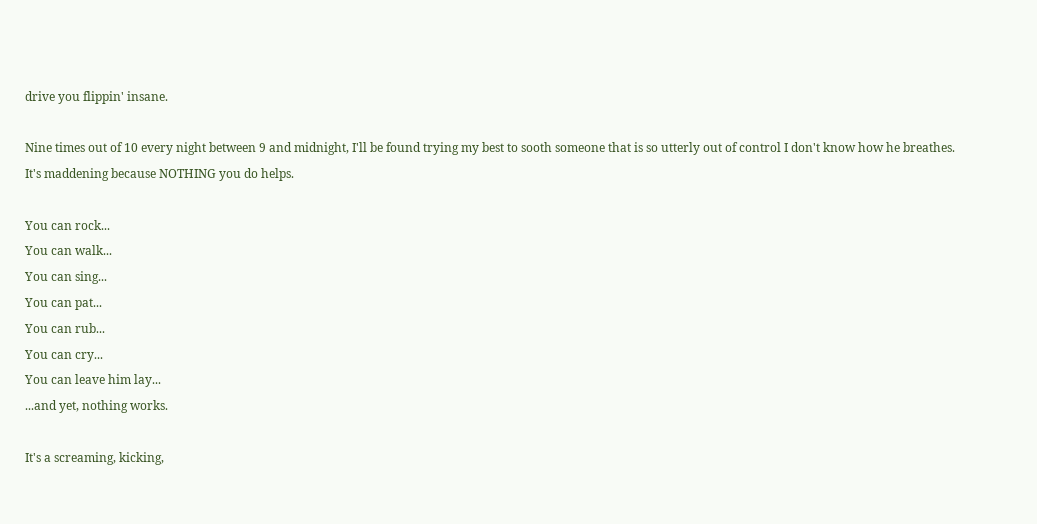drive you flippin' insane.

Nine times out of 10 every night between 9 and midnight, I'll be found trying my best to sooth someone that is so utterly out of control I don't know how he breathes. It's maddening because NOTHING you do helps.

You can rock...
You can walk...
You can sing...
You can pat...
You can rub...
You can cry...
You can leave him lay...
...and yet, nothing works.

It's a screaming, kicking,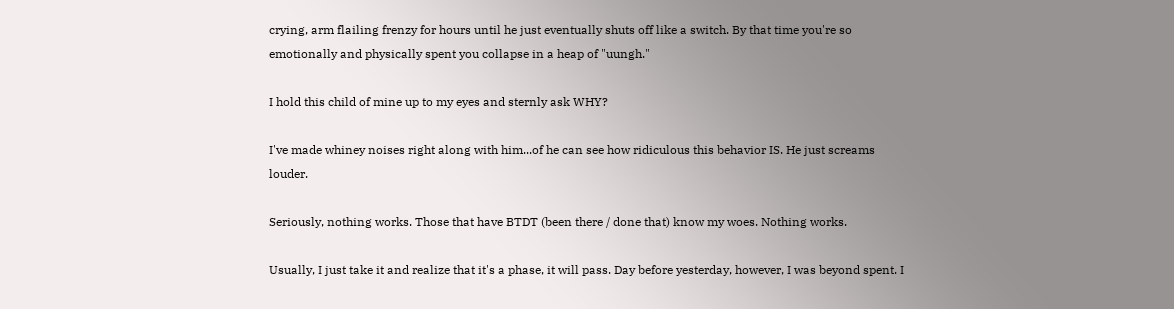crying, arm flailing frenzy for hours until he just eventually shuts off like a switch. By that time you're so emotionally and physically spent you collapse in a heap of "uungh."

I hold this child of mine up to my eyes and sternly ask WHY?

I've made whiney noises right along with him...of he can see how ridiculous this behavior IS. He just screams louder.

Seriously, nothing works. Those that have BTDT (been there / done that) know my woes. Nothing works.

Usually, I just take it and realize that it's a phase, it will pass. Day before yesterday, however, I was beyond spent. I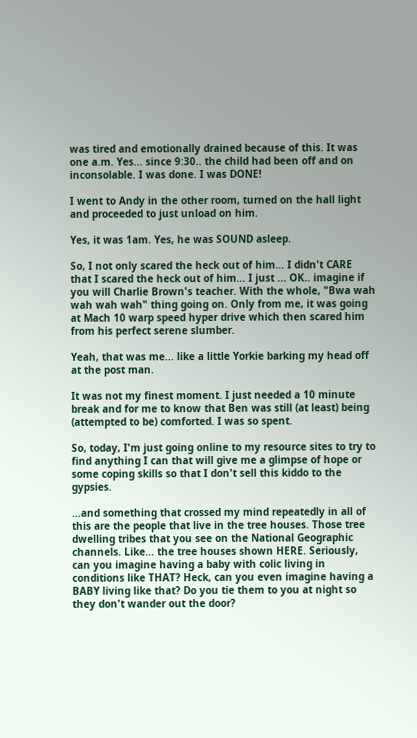was tired and emotionally drained because of this. It was one a.m. Yes... since 9:30.. the child had been off and on inconsolable. I was done. I was DONE!

I went to Andy in the other room, turned on the hall light and proceeded to just unload on him.

Yes, it was 1am. Yes, he was SOUND asleep.

So, I not only scared the heck out of him... I didn't CARE that I scared the heck out of him... I just ... OK.. imagine if you will Charlie Brown's teacher. With the whole, "Bwa wah wah wah wah" thing going on. Only from me, it was going at Mach 10 warp speed hyper drive which then scared him from his perfect serene slumber.

Yeah, that was me... like a little Yorkie barking my head off at the post man.

It was not my finest moment. I just needed a 10 minute break and for me to know that Ben was still (at least) being (attempted to be) comforted. I was so spent.

So, today, I'm just going online to my resource sites to try to find anything I can that will give me a glimpse of hope or some coping skills so that I don't sell this kiddo to the gypsies.

...and something that crossed my mind repeatedly in all of this are the people that live in the tree houses. Those tree dwelling tribes that you see on the National Geographic channels. Like... the tree houses shown HERE. Seriously, can you imagine having a baby with colic living in conditions like THAT? Heck, can you even imagine having a BABY living like that? Do you tie them to you at night so they don't wander out the door?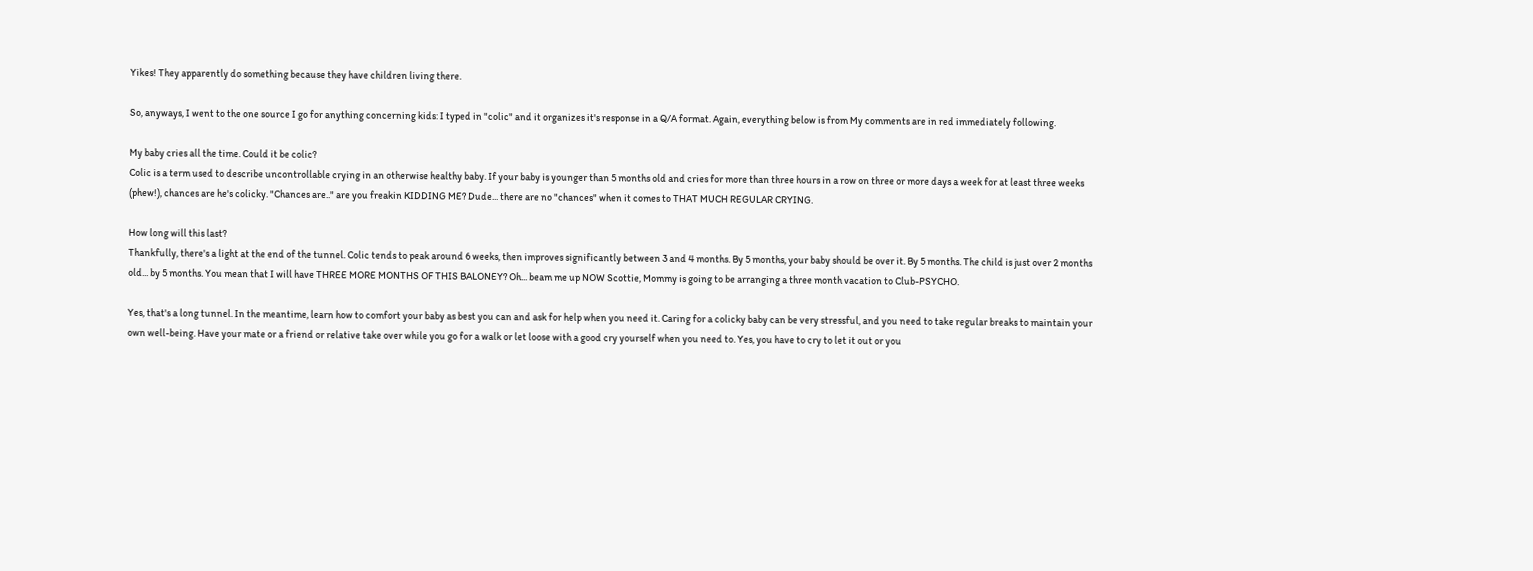Yikes! They apparently do something because they have children living there.

So, anyways, I went to the one source I go for anything concerning kids: I typed in "colic" and it organizes it's response in a Q/A format. Again, everything below is from My comments are in red immediately following.

My baby cries all the time. Could it be colic?
Colic is a term used to describe uncontrollable crying in an otherwise healthy baby. If your baby is younger than 5 months old and cries for more than three hours in a row on three or more days a week for at least three weeks (phew!), chances are he's colicky. "Chances are.." are you freakin KIDDING ME? Dude... there are no "chances" when it comes to THAT MUCH REGULAR CRYING.

How long will this last?
Thankfully, there's a light at the end of the tunnel. Colic tends to peak around 6 weeks, then improves significantly between 3 and 4 months. By 5 months, your baby should be over it. By 5 months. The child is just over 2 months old... by 5 months. You mean that I will have THREE MORE MONTHS OF THIS BALONEY? Oh... beam me up NOW Scottie, Mommy is going to be arranging a three month vacation to Club-PSYCHO.

Yes, that's a long tunnel. In the meantime, learn how to comfort your baby as best you can and ask for help when you need it. Caring for a colicky baby can be very stressful, and you need to take regular breaks to maintain your own well-being. Have your mate or a friend or relative take over while you go for a walk or let loose with a good cry yourself when you need to. Yes, you have to cry to let it out or you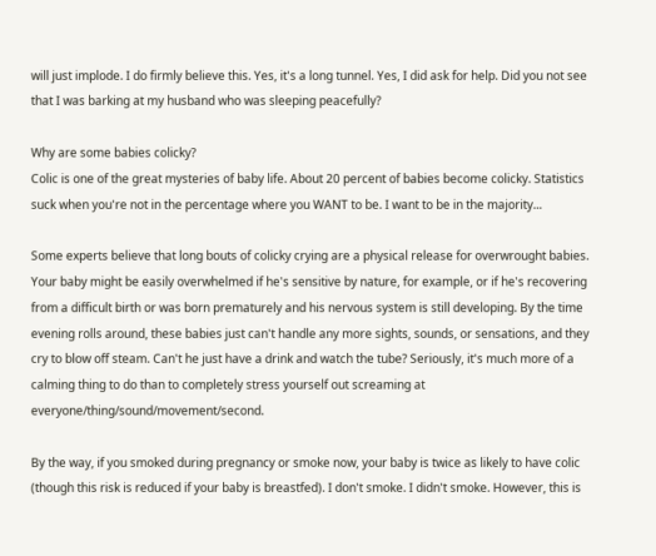will just implode. I do firmly believe this. Yes, it's a long tunnel. Yes, I did ask for help. Did you not see that I was barking at my husband who was sleeping peacefully?

Why are some babies colicky?
Colic is one of the great mysteries of baby life. About 20 percent of babies become colicky. Statistics suck when you're not in the percentage where you WANT to be. I want to be in the majority...

Some experts believe that long bouts of colicky crying are a physical release for overwrought babies. Your baby might be easily overwhelmed if he's sensitive by nature, for example, or if he's recovering from a difficult birth or was born prematurely and his nervous system is still developing. By the time evening rolls around, these babies just can't handle any more sights, sounds, or sensations, and they cry to blow off steam. Can't he just have a drink and watch the tube? Seriously, it's much more of a calming thing to do than to completely stress yourself out screaming at everyone/thing/sound/movement/second.

By the way, if you smoked during pregnancy or smoke now, your baby is twice as likely to have colic (though this risk is reduced if your baby is breastfed). I don't smoke. I didn't smoke. However, this is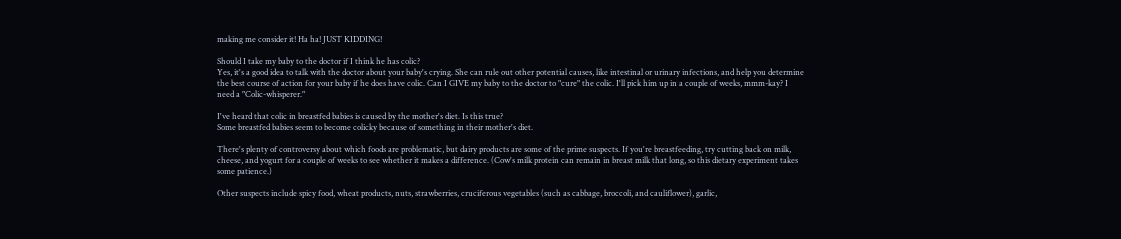making me consider it! Ha ha! JUST KIDDING!

Should I take my baby to the doctor if I think he has colic?
Yes, it's a good idea to talk with the doctor about your baby's crying. She can rule out other potential causes, like intestinal or urinary infections, and help you determine the best course of action for your baby if he does have colic. Can I GIVE my baby to the doctor to "cure" the colic. I'll pick him up in a couple of weeks, mmm-kay? I need a "Colic-whisperer."

I've heard that colic in breastfed babies is caused by the mother's diet. Is this true?
Some breastfed babies seem to become colicky because of something in their mother's diet.

There's plenty of controversy about which foods are problematic, but dairy products are some of the prime suspects. If you're breastfeeding, try cutting back on milk, cheese, and yogurt for a couple of weeks to see whether it makes a difference. (Cow's milk protein can remain in breast milk that long, so this dietary experiment takes some patience.)

Other suspects include spicy food, wheat products, nuts, strawberries, cruciferous vegetables (such as cabbage, broccoli, and cauliflower), garlic,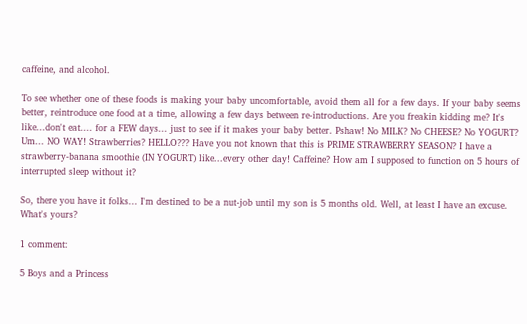caffeine, and alcohol.

To see whether one of these foods is making your baby uncomfortable, avoid them all for a few days. If your baby seems better, reintroduce one food at a time, allowing a few days between re-introductions. Are you freakin kidding me? It's like...don't eat.... for a FEW days... just to see if it makes your baby better. Pshaw! No MILK? No CHEESE? No YOGURT? Um... NO WAY! Strawberries? HELLO??? Have you not known that this is PRIME STRAWBERRY SEASON? I have a strawberry-banana smoothie (IN YOGURT) like...every other day! Caffeine? How am I supposed to function on 5 hours of interrupted sleep without it?

So, there you have it folks... I'm destined to be a nut-job until my son is 5 months old. Well, at least I have an excuse. What's yours?

1 comment:

5 Boys and a Princess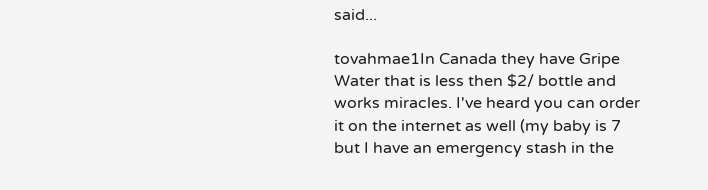said...

tovahmae1In Canada they have Gripe Water that is less then $2/ bottle and works miracles. I've heard you can order it on the internet as well (my baby is 7 but I have an emergency stash in the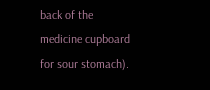back of the medicine cupboard for sour stomach).